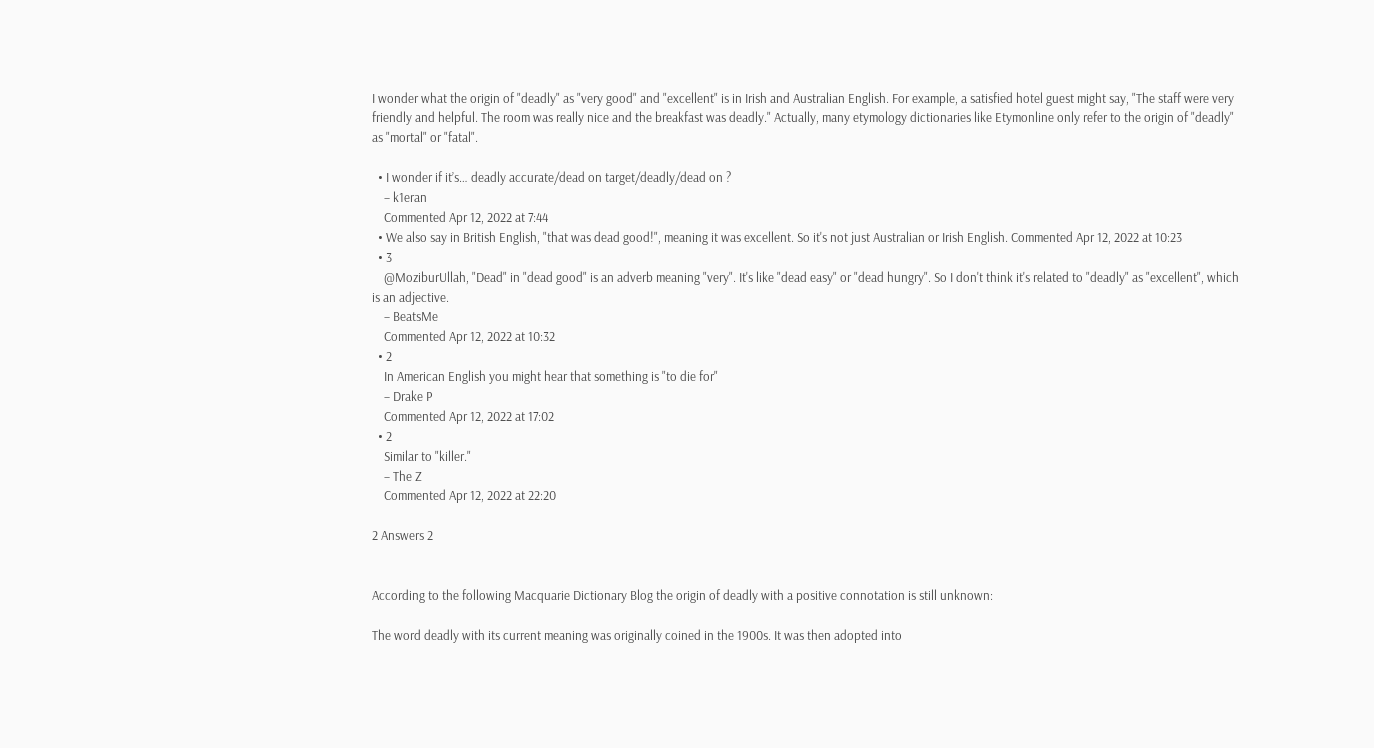I wonder what the origin of "deadly" as "very good" and "excellent" is in Irish and Australian English. For example, a satisfied hotel guest might say, "The staff were very friendly and helpful. The room was really nice and the breakfast was deadly." Actually, many etymology dictionaries like Etymonline only refer to the origin of "deadly" as "mortal" or "fatal".

  • I wonder if it’s… deadly accurate/dead on target/deadly/dead on ?
    – k1eran
    Commented Apr 12, 2022 at 7:44
  • We also say in British English, "that was dead good!", meaning it was excellent. So it's not just Australian or Irish English. Commented Apr 12, 2022 at 10:23
  • 3
    @MoziburUllah, "Dead" in "dead good" is an adverb meaning "very". It's like "dead easy" or "dead hungry". So I don't think it's related to "deadly" as "excellent", which is an adjective.
    – BeatsMe
    Commented Apr 12, 2022 at 10:32
  • 2
    In American English you might hear that something is "to die for"
    – Drake P
    Commented Apr 12, 2022 at 17:02
  • 2
    Similar to "killer."
    – The Z
    Commented Apr 12, 2022 at 22:20

2 Answers 2


According to the following Macquarie Dictionary Blog the origin of deadly with a positive connotation is still unknown:

The word deadly with its current meaning was originally coined in the 1900s. It was then adopted into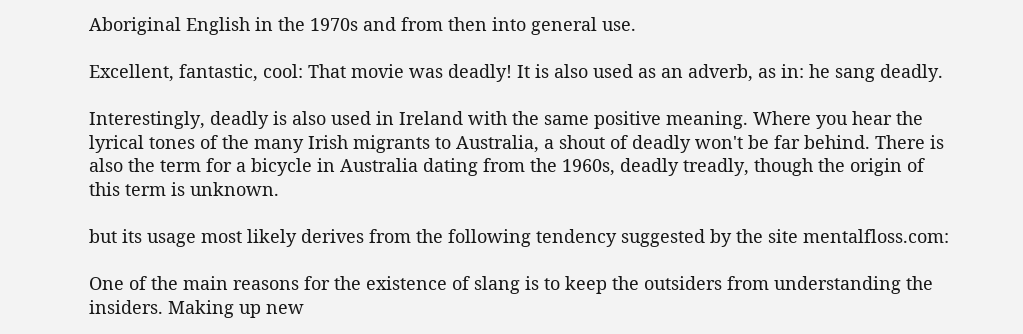Aboriginal English in the 1970s and from then into general use.

Excellent, fantastic, cool: That movie was deadly! It is also used as an adverb, as in: he sang deadly.

Interestingly, deadly is also used in Ireland with the same positive meaning. Where you hear the lyrical tones of the many Irish migrants to Australia, a shout of deadly won't be far behind. There is also the term for a bicycle in Australia dating from the 1960s, deadly treadly, though the origin of this term is unknown.

but its usage most likely derives from the following tendency suggested by the site mentalfloss.com:

One of the main reasons for the existence of slang is to keep the outsiders from understanding the insiders. Making up new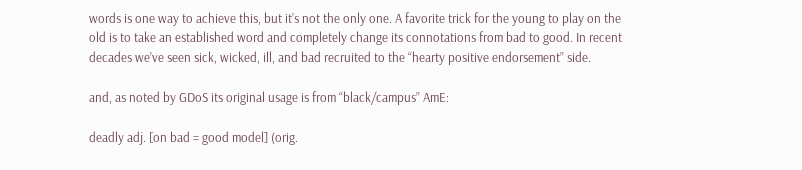words is one way to achieve this, but it’s not the only one. A favorite trick for the young to play on the old is to take an established word and completely change its connotations from bad to good. In recent decades we’ve seen sick, wicked, ill, and bad recruited to the “hearty positive endorsement” side.

and, as noted by GDoS its original usage is from “black/campus” AmE:

deadly adj. [on bad = good model] (orig.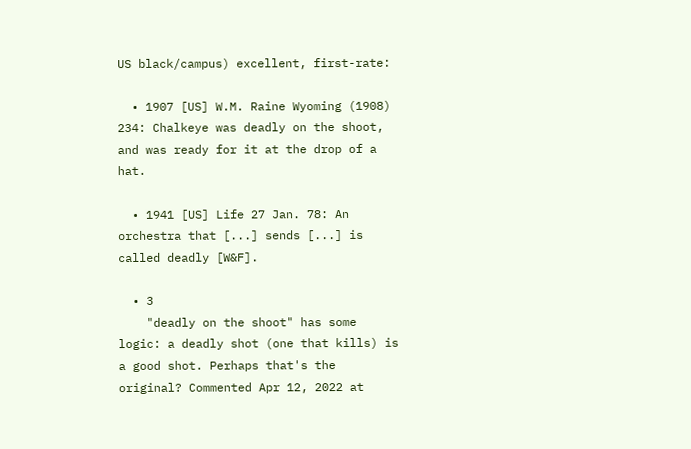US black/campus) excellent, first-rate:

  • 1907 [US] W.M. Raine Wyoming (1908) 234: Chalkeye was deadly on the shoot, and was ready for it at the drop of a hat.

  • 1941 [US] Life 27 Jan. 78: An orchestra that [...] sends [...] is called deadly [W&F].

  • 3
    "deadly on the shoot" has some logic: a deadly shot (one that kills) is a good shot. Perhaps that's the original? Commented Apr 12, 2022 at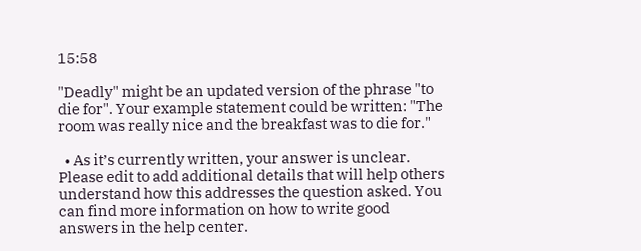15:58

"Deadly" might be an updated version of the phrase "to die for". Your example statement could be written: "The room was really nice and the breakfast was to die for."

  • As it’s currently written, your answer is unclear. Please edit to add additional details that will help others understand how this addresses the question asked. You can find more information on how to write good answers in the help center.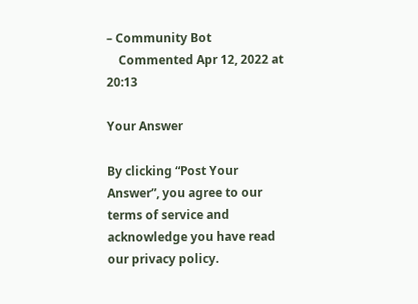– Community Bot
    Commented Apr 12, 2022 at 20:13

Your Answer

By clicking “Post Your Answer”, you agree to our terms of service and acknowledge you have read our privacy policy.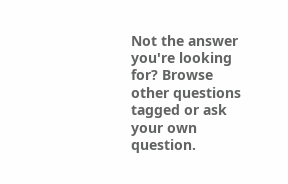Not the answer you're looking for? Browse other questions tagged or ask your own question.